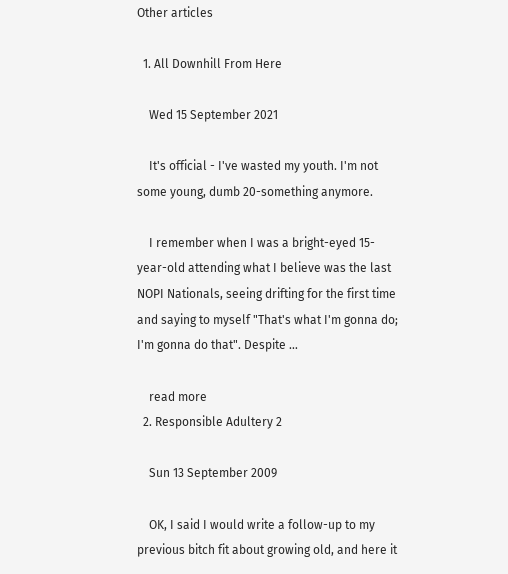Other articles

  1. All Downhill From Here

    Wed 15 September 2021

    It's official - I've wasted my youth. I'm not some young, dumb 20-something anymore.

    I remember when I was a bright-eyed 15-year-old attending what I believe was the last NOPI Nationals, seeing drifting for the first time and saying to myself "That's what I'm gonna do; I'm gonna do that". Despite …

    read more
  2. Responsible Adultery 2

    Sun 13 September 2009

    OK, I said I would write a follow-up to my previous bitch fit about growing old, and here it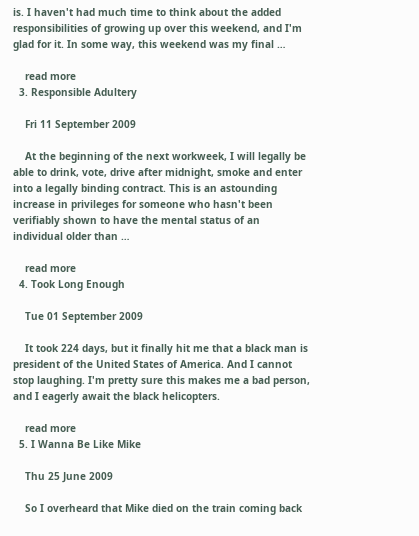is. I haven't had much time to think about the added responsibilities of growing up over this weekend, and I'm glad for it. In some way, this weekend was my final …

    read more
  3. Responsible Adultery

    Fri 11 September 2009

    At the beginning of the next workweek, I will legally be able to drink, vote, drive after midnight, smoke and enter into a legally binding contract. This is an astounding increase in privileges for someone who hasn't been verifiably shown to have the mental status of an individual older than …

    read more
  4. Took Long Enough

    Tue 01 September 2009

    It took 224 days, but it finally hit me that a black man is president of the United States of America. And I cannot stop laughing. I'm pretty sure this makes me a bad person, and I eagerly await the black helicopters.

    read more
  5. I Wanna Be Like Mike

    Thu 25 June 2009

    So I overheard that Mike died on the train coming back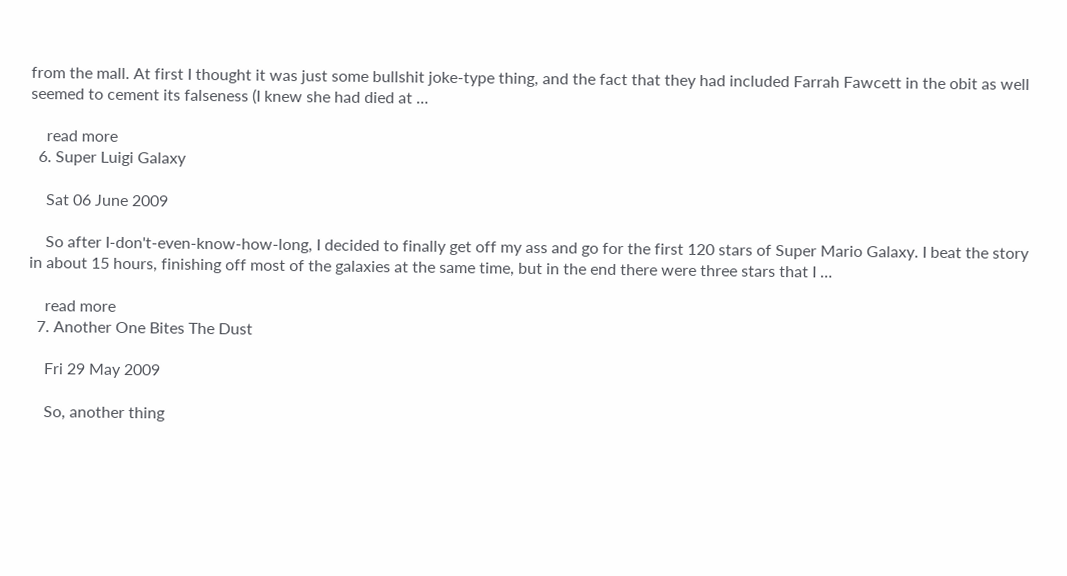from the mall. At first I thought it was just some bullshit joke-type thing, and the fact that they had included Farrah Fawcett in the obit as well seemed to cement its falseness (I knew she had died at …

    read more
  6. Super Luigi Galaxy

    Sat 06 June 2009

    So after I-don't-even-know-how-long, I decided to finally get off my ass and go for the first 120 stars of Super Mario Galaxy. I beat the story in about 15 hours, finishing off most of the galaxies at the same time, but in the end there were three stars that I …

    read more
  7. Another One Bites The Dust

    Fri 29 May 2009

    So, another thing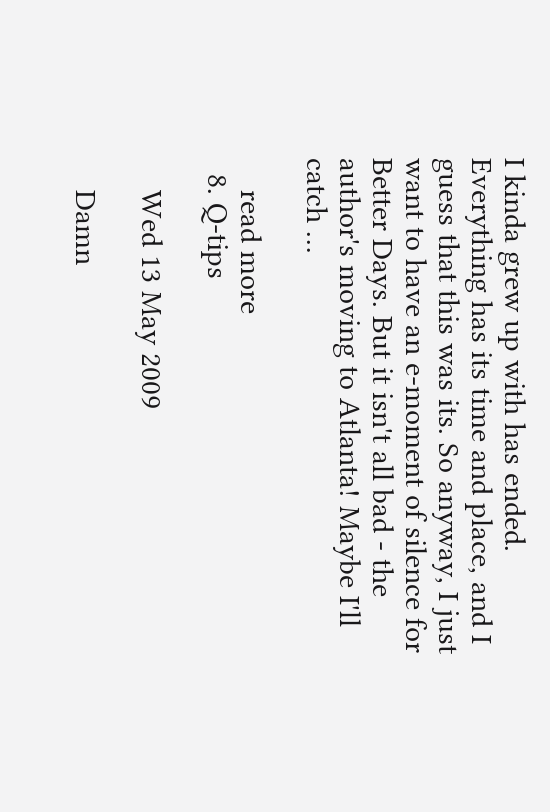I kinda grew up with has ended. Everything has its time and place, and I guess that this was its. So anyway, I just want to have an e-moment of silence for Better Days. But it isn't all bad - the author's moving to Atlanta! Maybe I'll catch …

    read more
  8. Q-tips

    Wed 13 May 2009

    Damn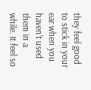they feel good to stick in your ear when you haven't used them in a while. It feel so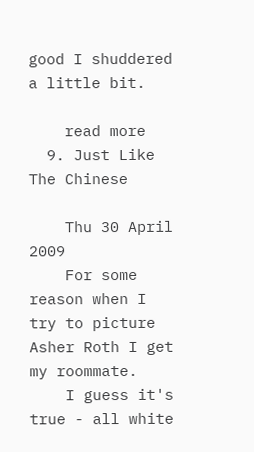good I shuddered a little bit.

    read more
  9. Just Like The Chinese

    Thu 30 April 2009
    For some reason when I try to picture Asher Roth I get my roommate.
    I guess it's true - all white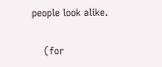people look alike.

    (for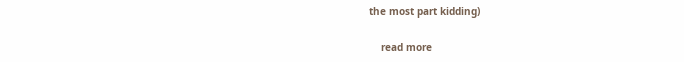the most part kidding)

    read more